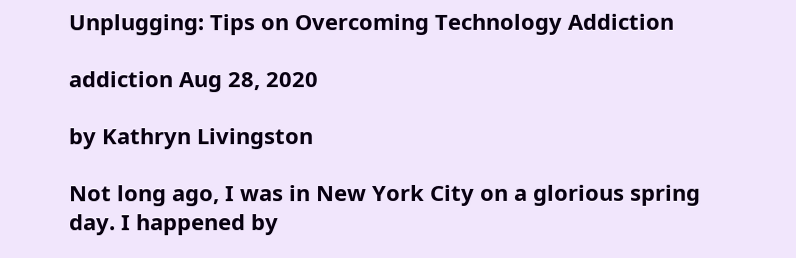Unplugging: Tips on Overcoming Technology Addiction

addiction Aug 28, 2020

by Kathryn Livingston

Not long ago, I was in New York City on a glorious spring day. I happened by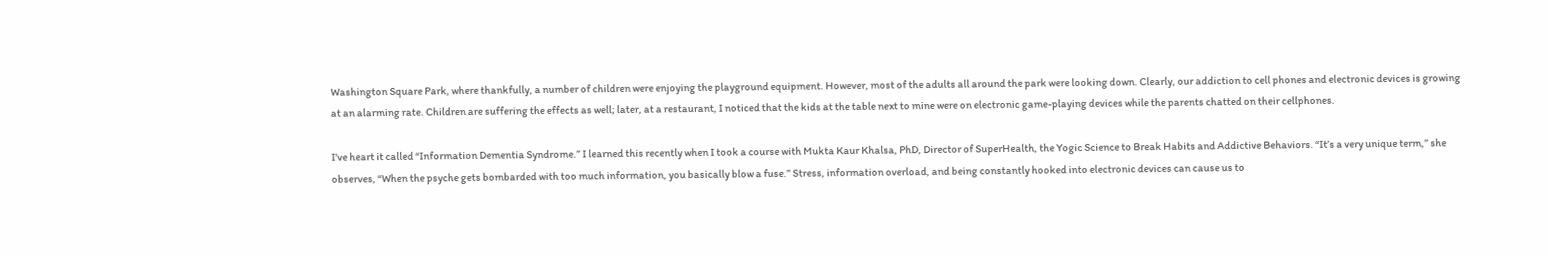Washington Square Park, where thankfully, a number of children were enjoying the playground equipment. However, most of the adults all around the park were looking down. Clearly, our addiction to cell phones and electronic devices is growing at an alarming rate. Children are suffering the effects as well; later, at a restaurant, I noticed that the kids at the table next to mine were on electronic game-playing devices while the parents chatted on their cellphones.

I've heart it called “Information Dementia Syndrome.” I learned this recently when I took a course with Mukta Kaur Khalsa, PhD, Director of SuperHealth, the Yogic Science to Break Habits and Addictive Behaviors. “It’s a very unique term,” she observes, “When the psyche gets bombarded with too much information, you basically blow a fuse.” Stress, information overload, and being constantly hooked into electronic devices can cause us to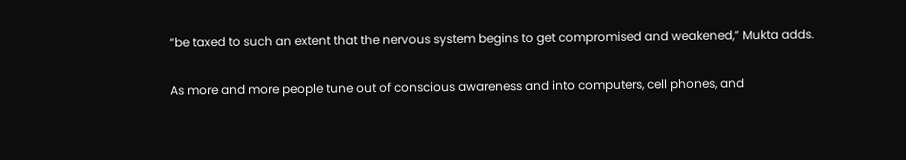“be taxed to such an extent that the nervous system begins to get compromised and weakened,” Mukta adds.

As more and more people tune out of conscious awareness and into computers, cell phones, and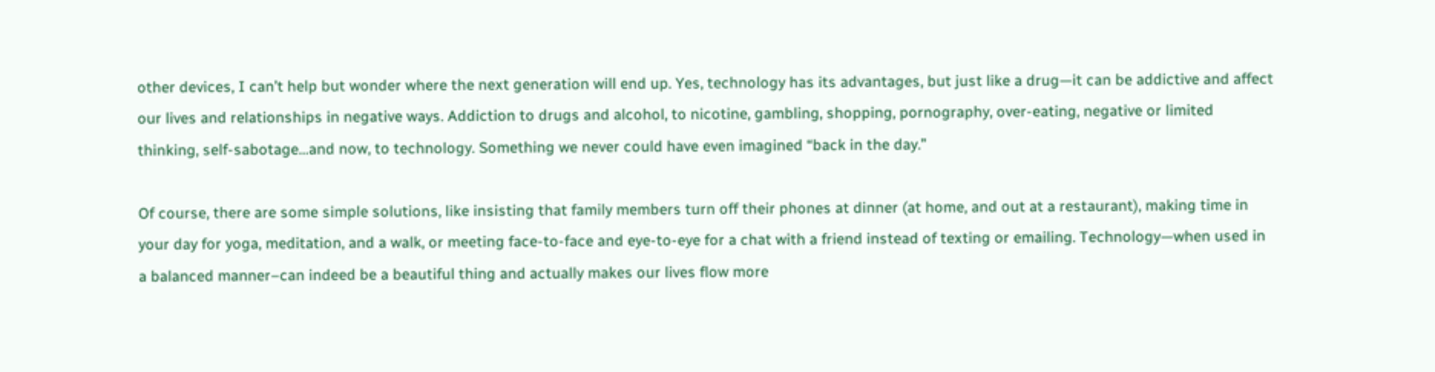other devices, I can’t help but wonder where the next generation will end up. Yes, technology has its advantages, but just like a drug—it can be addictive and affect our lives and relationships in negative ways. Addiction to drugs and alcohol, to nicotine, gambling, shopping, pornography, over-eating, negative or limited thinking, self-sabotage…and now, to technology. Something we never could have even imagined “back in the day.”

Of course, there are some simple solutions, like insisting that family members turn off their phones at dinner (at home, and out at a restaurant), making time in your day for yoga, meditation, and a walk, or meeting face-to-face and eye-to-eye for a chat with a friend instead of texting or emailing. Technology—when used in a balanced manner–can indeed be a beautiful thing and actually makes our lives flow more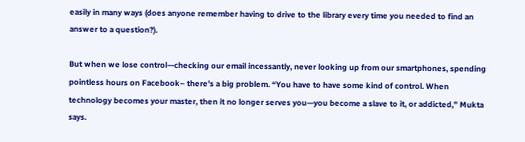easily in many ways (does anyone remember having to drive to the library every time you needed to find an answer to a question?).

But when we lose control—checking our email incessantly, never looking up from our smartphones, spending pointless hours on Facebook– there’s a big problem. “You have to have some kind of control. When technology becomes your master, then it no longer serves you—you become a slave to it, or addicted,” Mukta says.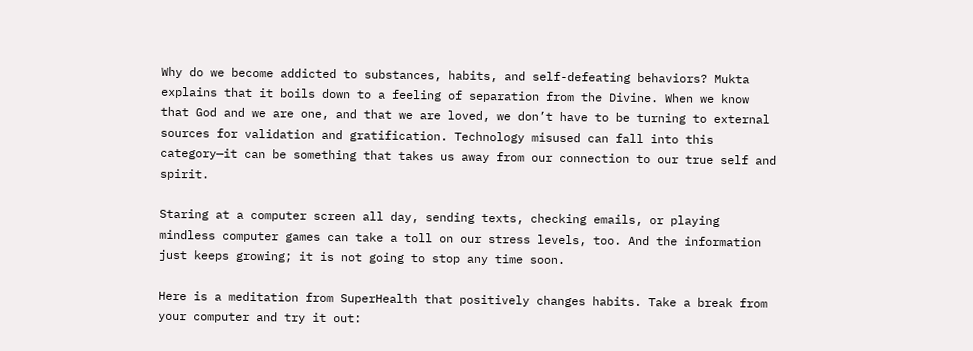Why do we become addicted to substances, habits, and self-defeating behaviors? Mukta explains that it boils down to a feeling of separation from the Divine. When we know that God and we are one, and that we are loved, we don’t have to be turning to external sources for validation and gratification. Technology misused can fall into this category—it can be something that takes us away from our connection to our true self and spirit.

Staring at a computer screen all day, sending texts, checking emails, or playing mindless computer games can take a toll on our stress levels, too. And the information just keeps growing; it is not going to stop any time soon.

Here is a meditation from SuperHealth that positively changes habits. Take a break from your computer and try it out: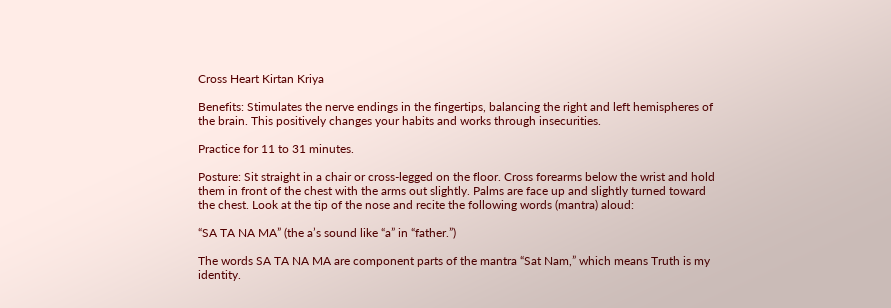Cross Heart Kirtan Kriya

Benefits: Stimulates the nerve endings in the fingertips, balancing the right and left hemispheres of the brain. This positively changes your habits and works through insecurities.

Practice for 11 to 31 minutes.

Posture: Sit straight in a chair or cross-legged on the floor. Cross forearms below the wrist and hold them in front of the chest with the arms out slightly. Palms are face up and slightly turned toward the chest. Look at the tip of the nose and recite the following words (mantra) aloud:

“SA TA NA MA” (the a’s sound like “a” in “father.”)

The words SA TA NA MA are component parts of the mantra “Sat Nam,” which means Truth is my identity.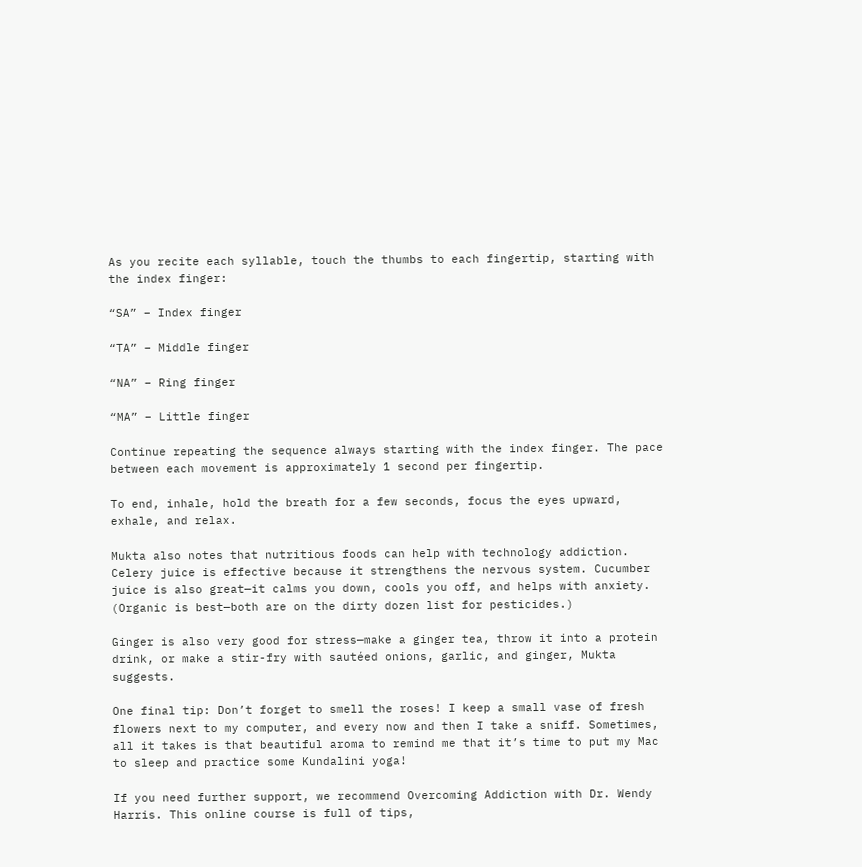As you recite each syllable, touch the thumbs to each fingertip, starting with the index finger:

“SA” – Index finger

“TA” – Middle finger

“NA” – Ring finger

“MA” – Little finger

Continue repeating the sequence always starting with the index finger. The pace between each movement is approximately 1 second per fingertip.

To end, inhale, hold the breath for a few seconds, focus the eyes upward, exhale, and relax.

Mukta also notes that nutritious foods can help with technology addiction. Celery juice is effective because it strengthens the nervous system. Cucumber juice is also great—it calms you down, cools you off, and helps with anxiety. (Organic is best—both are on the dirty dozen list for pesticides.)

Ginger is also very good for stress—make a ginger tea, throw it into a protein drink, or make a stir-fry with sautéed onions, garlic, and ginger, Mukta suggests.

One final tip: Don’t forget to smell the roses! I keep a small vase of fresh flowers next to my computer, and every now and then I take a sniff. Sometimes, all it takes is that beautiful aroma to remind me that it’s time to put my Mac to sleep and practice some Kundalini yoga!

If you need further support, we recommend Overcoming Addiction with Dr. Wendy Harris. This online course is full of tips,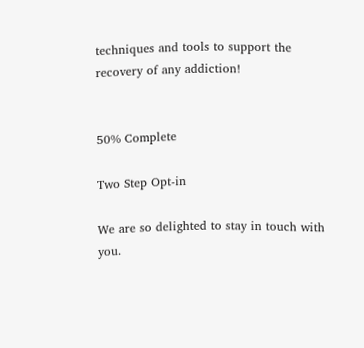techniques and tools to support the recovery of any addiction!


50% Complete

Two Step Opt-in

We are so delighted to stay in touch with you.